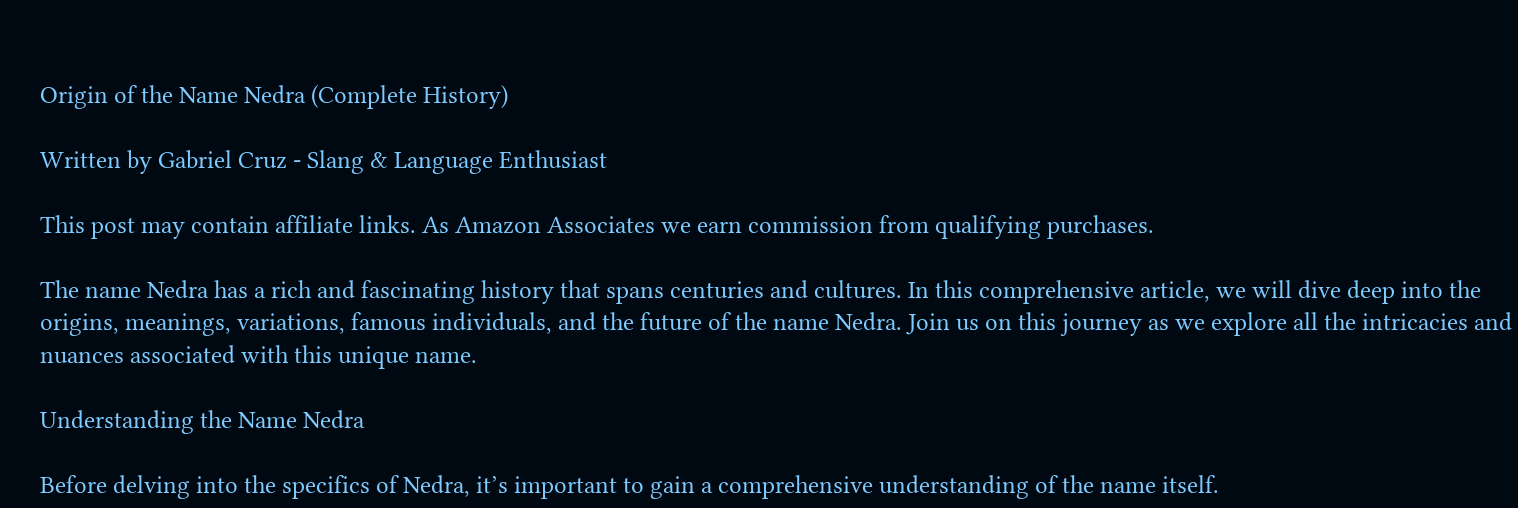Origin of the Name Nedra (Complete History)

Written by Gabriel Cruz - Slang & Language Enthusiast

This post may contain affiliate links. As Amazon Associates we earn commission from qualifying purchases.

The name Nedra has a rich and fascinating history that spans centuries and cultures. In this comprehensive article, we will dive deep into the origins, meanings, variations, famous individuals, and the future of the name Nedra. Join us on this journey as we explore all the intricacies and nuances associated with this unique name.

Understanding the Name Nedra

Before delving into the specifics of Nedra, it’s important to gain a comprehensive understanding of the name itself.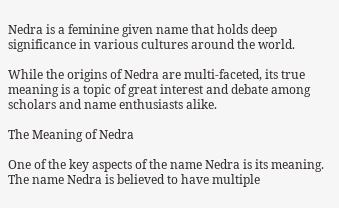Nedra is a feminine given name that holds deep significance in various cultures around the world.

While the origins of Nedra are multi-faceted, its true meaning is a topic of great interest and debate among scholars and name enthusiasts alike.

The Meaning of Nedra

One of the key aspects of the name Nedra is its meaning. The name Nedra is believed to have multiple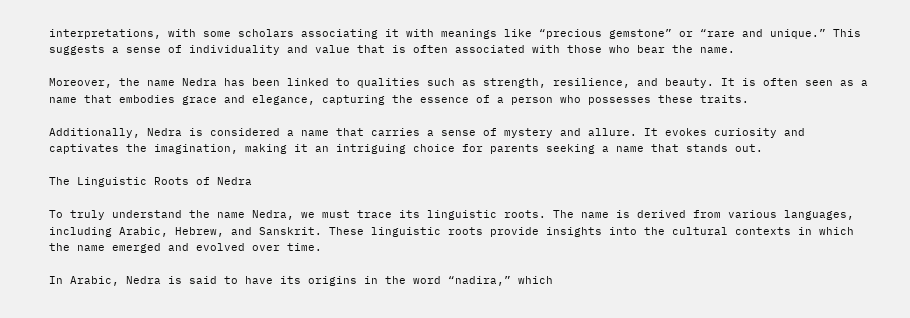interpretations, with some scholars associating it with meanings like “precious gemstone” or “rare and unique.” This suggests a sense of individuality and value that is often associated with those who bear the name.

Moreover, the name Nedra has been linked to qualities such as strength, resilience, and beauty. It is often seen as a name that embodies grace and elegance, capturing the essence of a person who possesses these traits.

Additionally, Nedra is considered a name that carries a sense of mystery and allure. It evokes curiosity and captivates the imagination, making it an intriguing choice for parents seeking a name that stands out.

The Linguistic Roots of Nedra

To truly understand the name Nedra, we must trace its linguistic roots. The name is derived from various languages, including Arabic, Hebrew, and Sanskrit. These linguistic roots provide insights into the cultural contexts in which the name emerged and evolved over time.

In Arabic, Nedra is said to have its origins in the word “nadira,” which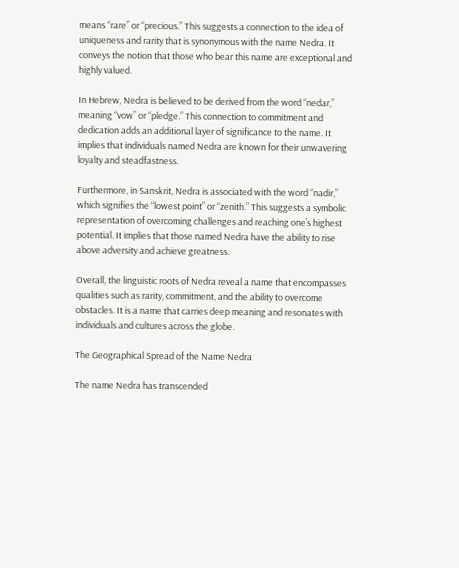means “rare” or “precious.” This suggests a connection to the idea of uniqueness and rarity that is synonymous with the name Nedra. It conveys the notion that those who bear this name are exceptional and highly valued.

In Hebrew, Nedra is believed to be derived from the word “nedar,” meaning “vow” or “pledge.” This connection to commitment and dedication adds an additional layer of significance to the name. It implies that individuals named Nedra are known for their unwavering loyalty and steadfastness.

Furthermore, in Sanskrit, Nedra is associated with the word “nadir,” which signifies the “lowest point” or “zenith.” This suggests a symbolic representation of overcoming challenges and reaching one’s highest potential. It implies that those named Nedra have the ability to rise above adversity and achieve greatness.

Overall, the linguistic roots of Nedra reveal a name that encompasses qualities such as rarity, commitment, and the ability to overcome obstacles. It is a name that carries deep meaning and resonates with individuals and cultures across the globe.

The Geographical Spread of the Name Nedra

The name Nedra has transcended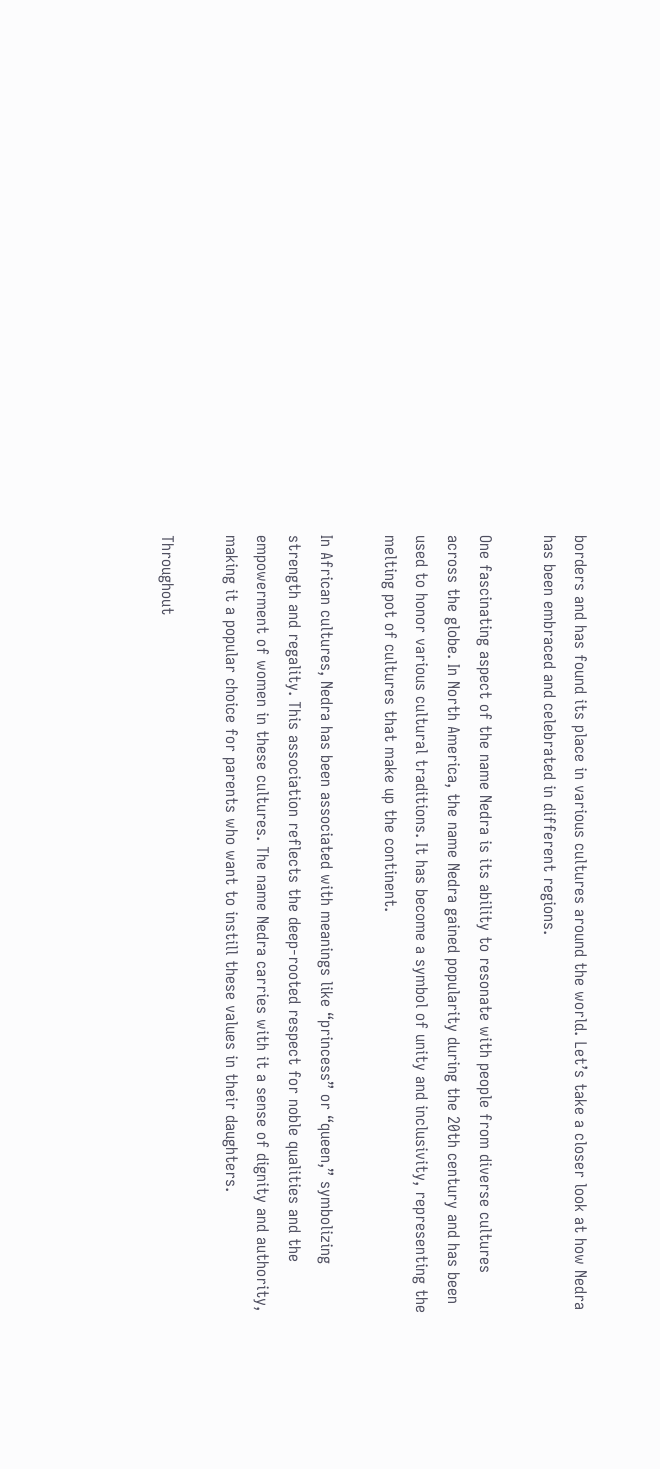borders and has found its place in various cultures around the world. Let’s take a closer look at how Nedra has been embraced and celebrated in different regions.

One fascinating aspect of the name Nedra is its ability to resonate with people from diverse cultures across the globe. In North America, the name Nedra gained popularity during the 20th century and has been used to honor various cultural traditions. It has become a symbol of unity and inclusivity, representing the melting pot of cultures that make up the continent.

In African cultures, Nedra has been associated with meanings like “princess” or “queen,” symbolizing strength and regality. This association reflects the deep-rooted respect for noble qualities and the empowerment of women in these cultures. The name Nedra carries with it a sense of dignity and authority, making it a popular choice for parents who want to instill these values in their daughters.

Throughout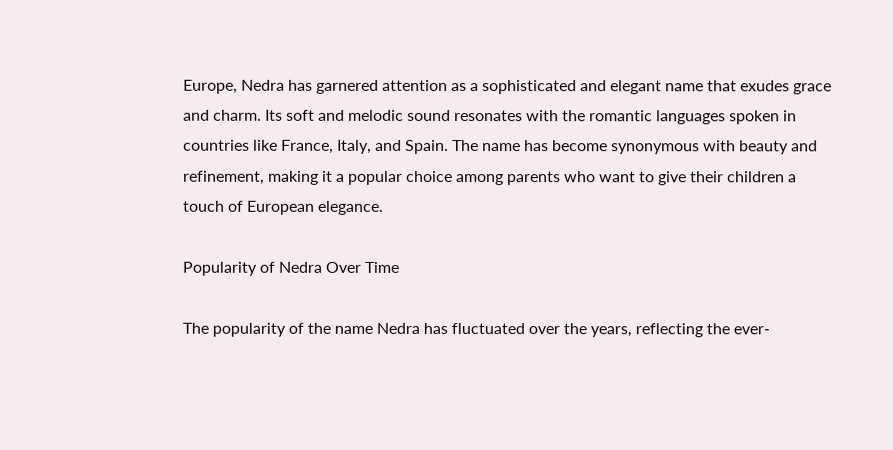Europe, Nedra has garnered attention as a sophisticated and elegant name that exudes grace and charm. Its soft and melodic sound resonates with the romantic languages spoken in countries like France, Italy, and Spain. The name has become synonymous with beauty and refinement, making it a popular choice among parents who want to give their children a touch of European elegance.

Popularity of Nedra Over Time

The popularity of the name Nedra has fluctuated over the years, reflecting the ever-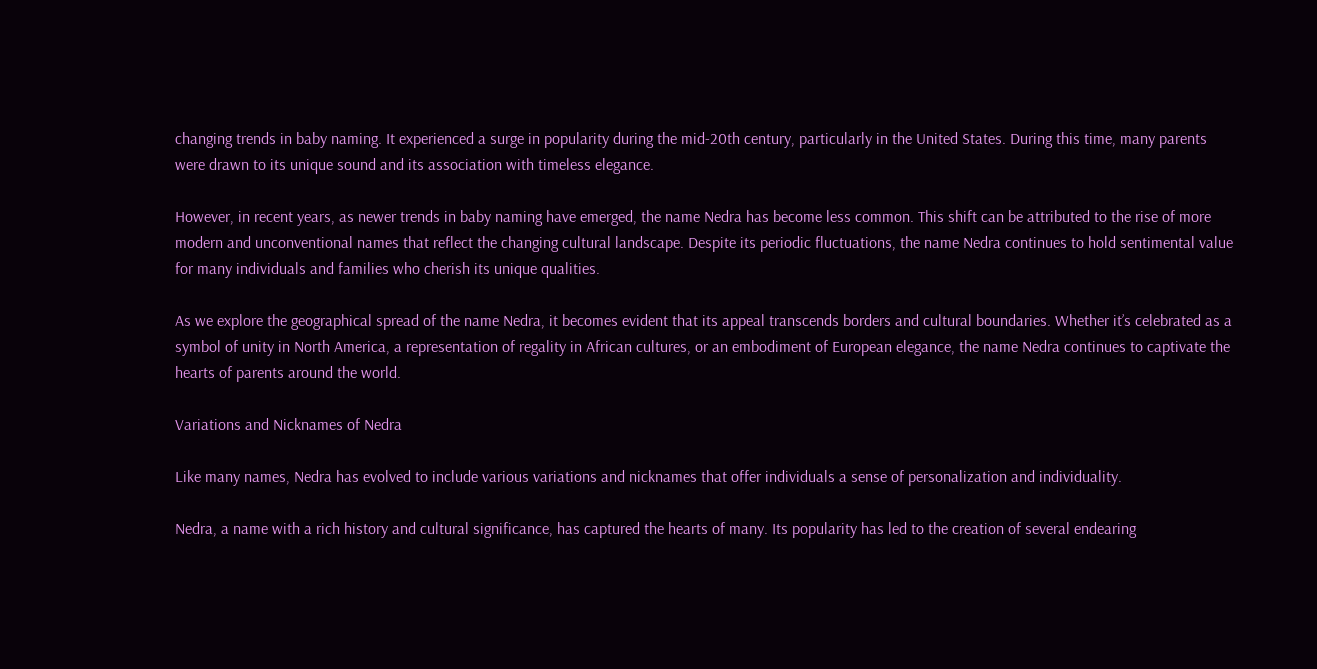changing trends in baby naming. It experienced a surge in popularity during the mid-20th century, particularly in the United States. During this time, many parents were drawn to its unique sound and its association with timeless elegance.

However, in recent years, as newer trends in baby naming have emerged, the name Nedra has become less common. This shift can be attributed to the rise of more modern and unconventional names that reflect the changing cultural landscape. Despite its periodic fluctuations, the name Nedra continues to hold sentimental value for many individuals and families who cherish its unique qualities.

As we explore the geographical spread of the name Nedra, it becomes evident that its appeal transcends borders and cultural boundaries. Whether it’s celebrated as a symbol of unity in North America, a representation of regality in African cultures, or an embodiment of European elegance, the name Nedra continues to captivate the hearts of parents around the world.

Variations and Nicknames of Nedra

Like many names, Nedra has evolved to include various variations and nicknames that offer individuals a sense of personalization and individuality.

Nedra, a name with a rich history and cultural significance, has captured the hearts of many. Its popularity has led to the creation of several endearing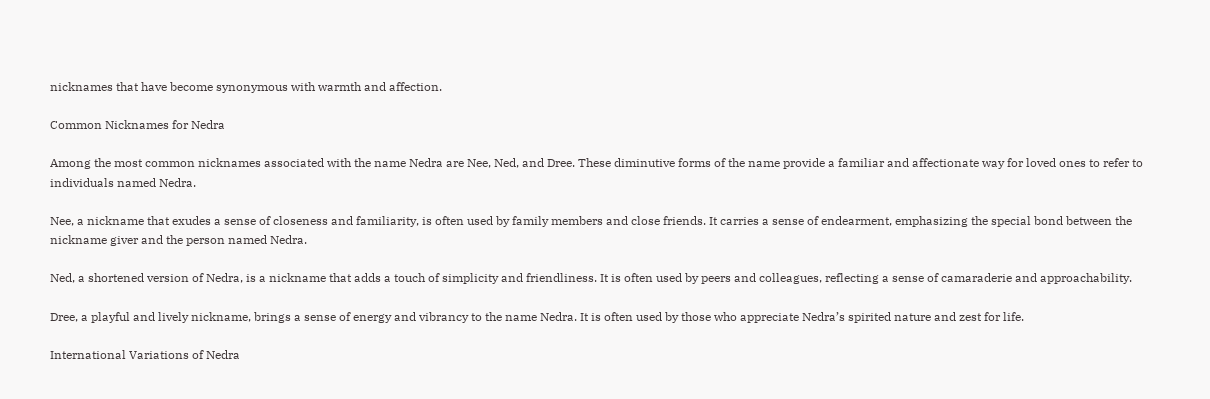nicknames that have become synonymous with warmth and affection.

Common Nicknames for Nedra

Among the most common nicknames associated with the name Nedra are Nee, Ned, and Dree. These diminutive forms of the name provide a familiar and affectionate way for loved ones to refer to individuals named Nedra.

Nee, a nickname that exudes a sense of closeness and familiarity, is often used by family members and close friends. It carries a sense of endearment, emphasizing the special bond between the nickname giver and the person named Nedra.

Ned, a shortened version of Nedra, is a nickname that adds a touch of simplicity and friendliness. It is often used by peers and colleagues, reflecting a sense of camaraderie and approachability.

Dree, a playful and lively nickname, brings a sense of energy and vibrancy to the name Nedra. It is often used by those who appreciate Nedra’s spirited nature and zest for life.

International Variations of Nedra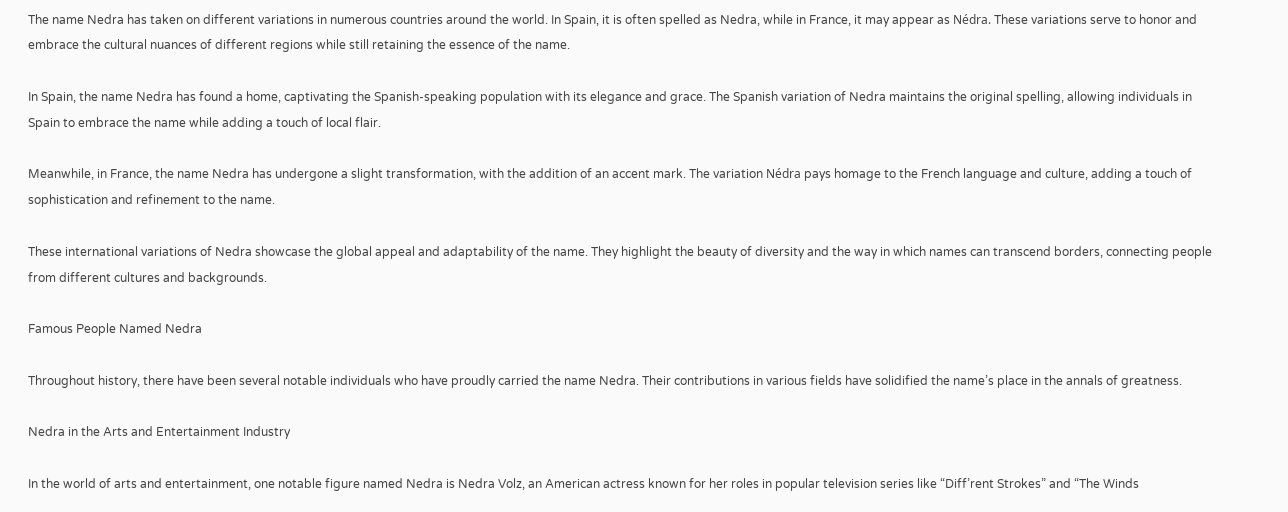The name Nedra has taken on different variations in numerous countries around the world. In Spain, it is often spelled as Nedra, while in France, it may appear as Nédra. These variations serve to honor and embrace the cultural nuances of different regions while still retaining the essence of the name.

In Spain, the name Nedra has found a home, captivating the Spanish-speaking population with its elegance and grace. The Spanish variation of Nedra maintains the original spelling, allowing individuals in Spain to embrace the name while adding a touch of local flair.

Meanwhile, in France, the name Nedra has undergone a slight transformation, with the addition of an accent mark. The variation Nédra pays homage to the French language and culture, adding a touch of sophistication and refinement to the name.

These international variations of Nedra showcase the global appeal and adaptability of the name. They highlight the beauty of diversity and the way in which names can transcend borders, connecting people from different cultures and backgrounds.

Famous People Named Nedra

Throughout history, there have been several notable individuals who have proudly carried the name Nedra. Their contributions in various fields have solidified the name’s place in the annals of greatness.

Nedra in the Arts and Entertainment Industry

In the world of arts and entertainment, one notable figure named Nedra is Nedra Volz, an American actress known for her roles in popular television series like “Diff’rent Strokes” and “The Winds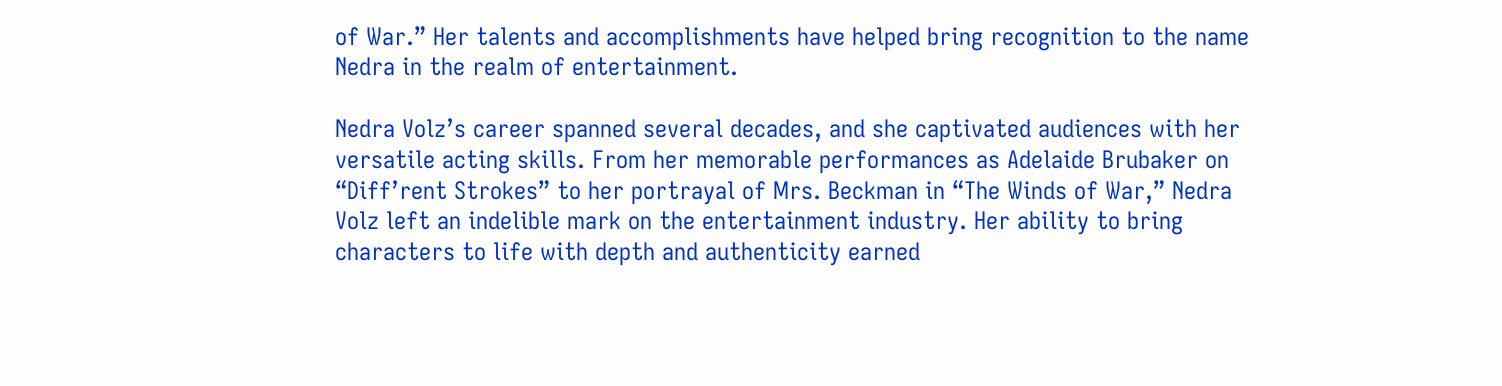of War.” Her talents and accomplishments have helped bring recognition to the name Nedra in the realm of entertainment.

Nedra Volz’s career spanned several decades, and she captivated audiences with her versatile acting skills. From her memorable performances as Adelaide Brubaker on “Diff’rent Strokes” to her portrayal of Mrs. Beckman in “The Winds of War,” Nedra Volz left an indelible mark on the entertainment industry. Her ability to bring characters to life with depth and authenticity earned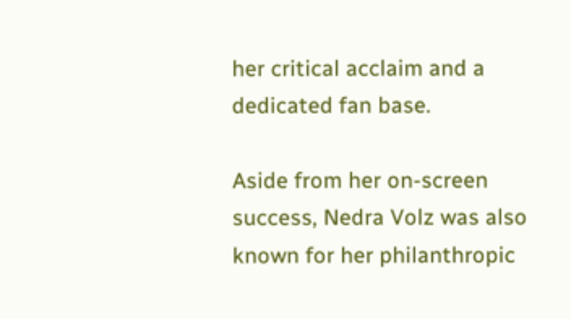her critical acclaim and a dedicated fan base.

Aside from her on-screen success, Nedra Volz was also known for her philanthropic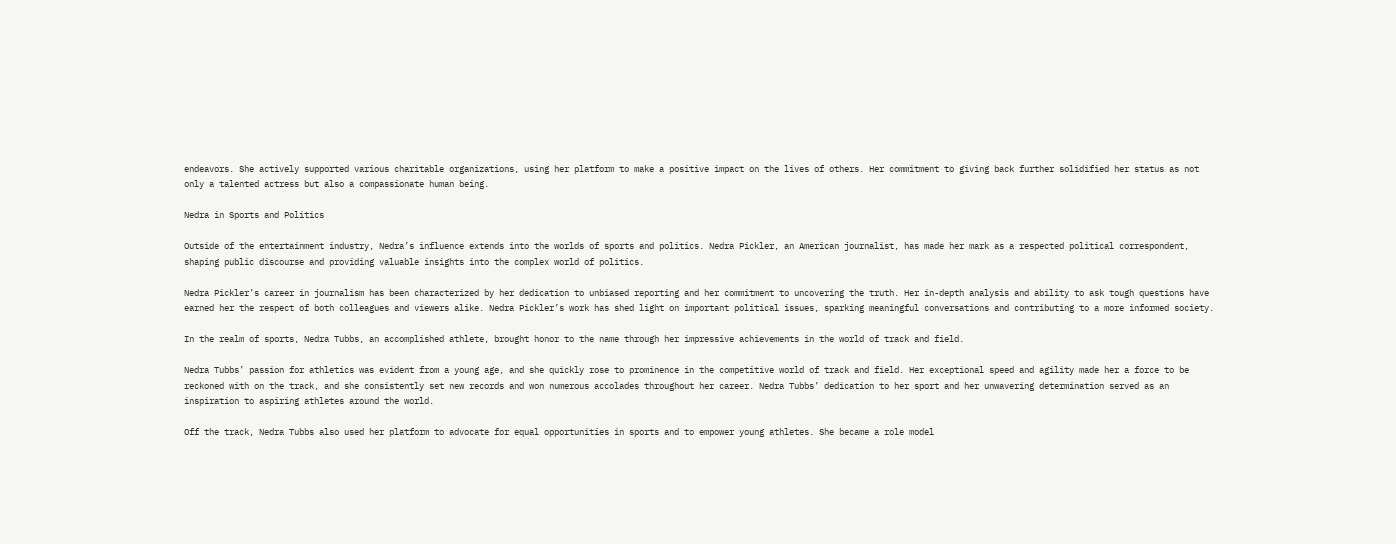endeavors. She actively supported various charitable organizations, using her platform to make a positive impact on the lives of others. Her commitment to giving back further solidified her status as not only a talented actress but also a compassionate human being.

Nedra in Sports and Politics

Outside of the entertainment industry, Nedra’s influence extends into the worlds of sports and politics. Nedra Pickler, an American journalist, has made her mark as a respected political correspondent, shaping public discourse and providing valuable insights into the complex world of politics.

Nedra Pickler’s career in journalism has been characterized by her dedication to unbiased reporting and her commitment to uncovering the truth. Her in-depth analysis and ability to ask tough questions have earned her the respect of both colleagues and viewers alike. Nedra Pickler’s work has shed light on important political issues, sparking meaningful conversations and contributing to a more informed society.

In the realm of sports, Nedra Tubbs, an accomplished athlete, brought honor to the name through her impressive achievements in the world of track and field.

Nedra Tubbs’ passion for athletics was evident from a young age, and she quickly rose to prominence in the competitive world of track and field. Her exceptional speed and agility made her a force to be reckoned with on the track, and she consistently set new records and won numerous accolades throughout her career. Nedra Tubbs’ dedication to her sport and her unwavering determination served as an inspiration to aspiring athletes around the world.

Off the track, Nedra Tubbs also used her platform to advocate for equal opportunities in sports and to empower young athletes. She became a role model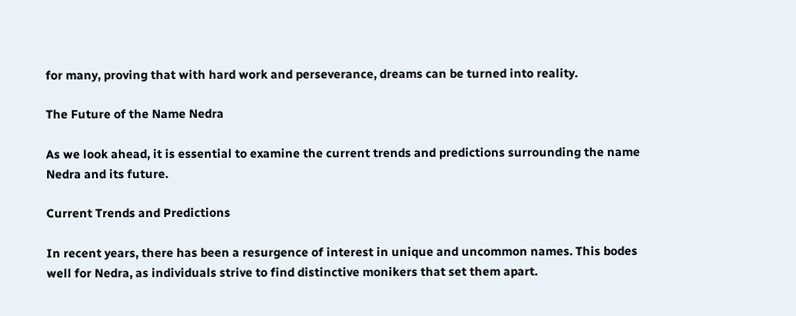for many, proving that with hard work and perseverance, dreams can be turned into reality.

The Future of the Name Nedra

As we look ahead, it is essential to examine the current trends and predictions surrounding the name Nedra and its future.

Current Trends and Predictions

In recent years, there has been a resurgence of interest in unique and uncommon names. This bodes well for Nedra, as individuals strive to find distinctive monikers that set them apart.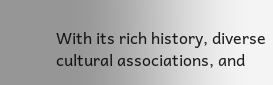With its rich history, diverse cultural associations, and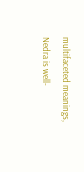multifaceted meanings, Nedra is well-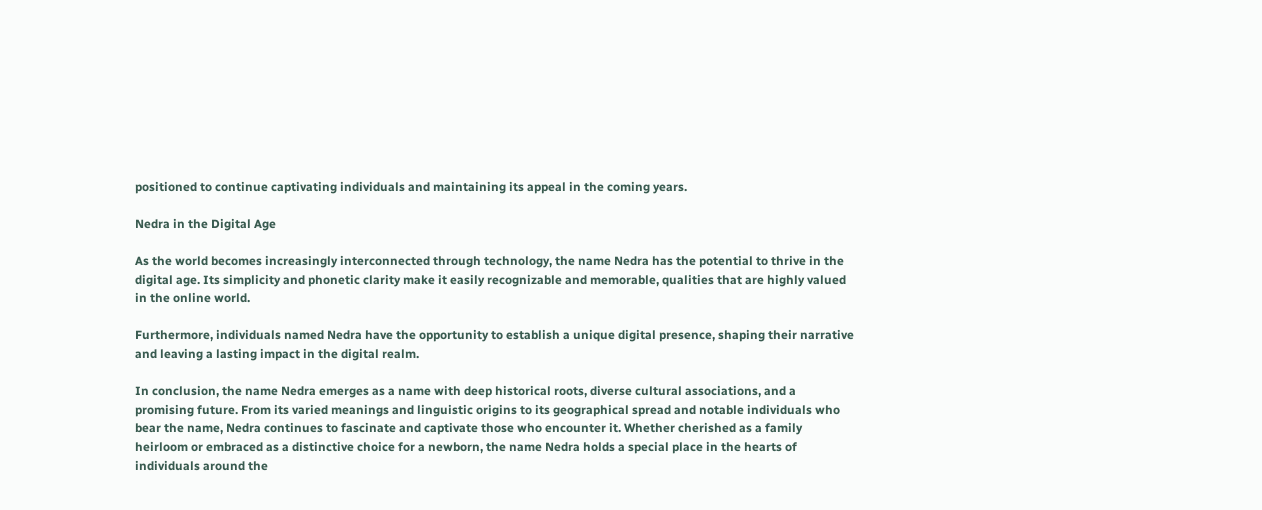positioned to continue captivating individuals and maintaining its appeal in the coming years.

Nedra in the Digital Age

As the world becomes increasingly interconnected through technology, the name Nedra has the potential to thrive in the digital age. Its simplicity and phonetic clarity make it easily recognizable and memorable, qualities that are highly valued in the online world.

Furthermore, individuals named Nedra have the opportunity to establish a unique digital presence, shaping their narrative and leaving a lasting impact in the digital realm.

In conclusion, the name Nedra emerges as a name with deep historical roots, diverse cultural associations, and a promising future. From its varied meanings and linguistic origins to its geographical spread and notable individuals who bear the name, Nedra continues to fascinate and captivate those who encounter it. Whether cherished as a family heirloom or embraced as a distinctive choice for a newborn, the name Nedra holds a special place in the hearts of individuals around the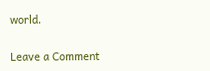world.

Leave a Comment